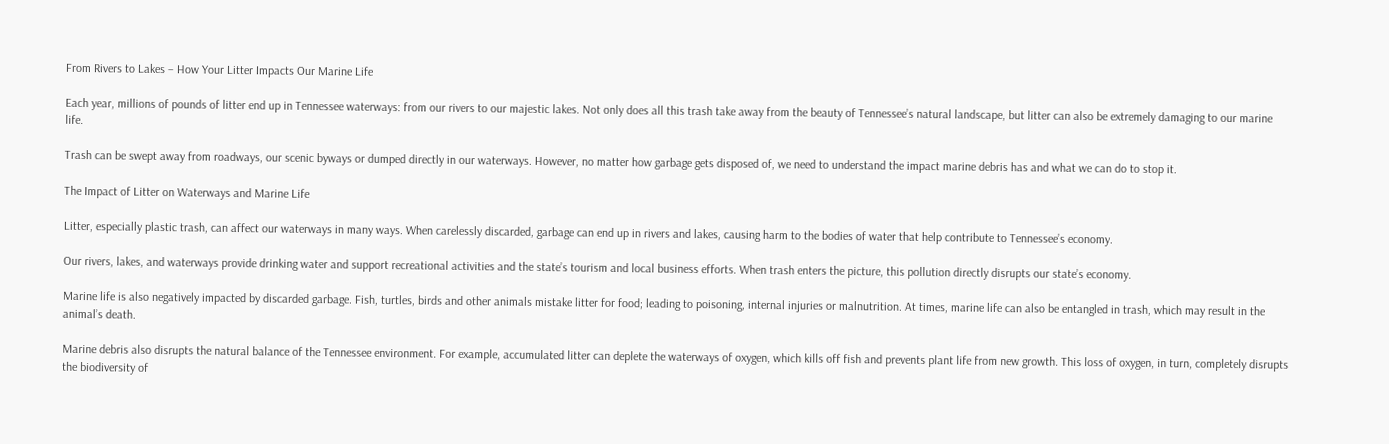From Rivers to Lakes – How Your Litter Impacts Our Marine Life

Each year, millions of pounds of litter end up in Tennessee waterways: from our rivers to our majestic lakes. Not only does all this trash take away from the beauty of Tennessee’s natural landscape, but litter can also be extremely damaging to our marine life.

Trash can be swept away from roadways, our scenic byways or dumped directly in our waterways. However, no matter how garbage gets disposed of, we need to understand the impact marine debris has and what we can do to stop it.

The Impact of Litter on Waterways and Marine Life

Litter, especially plastic trash, can affect our waterways in many ways. When carelessly discarded, garbage can end up in rivers and lakes, causing harm to the bodies of water that help contribute to Tennessee’s economy.

Our rivers, lakes, and waterways provide drinking water and support recreational activities and the state’s tourism and local business efforts. When trash enters the picture, this pollution directly disrupts our state’s economy.

Marine life is also negatively impacted by discarded garbage. Fish, turtles, birds and other animals mistake litter for food; leading to poisoning, internal injuries or malnutrition. At times, marine life can also be entangled in trash, which may result in the animal’s death.

Marine debris also disrupts the natural balance of the Tennessee environment. For example, accumulated litter can deplete the waterways of oxygen, which kills off fish and prevents plant life from new growth. This loss of oxygen, in turn, completely disrupts the biodiversity of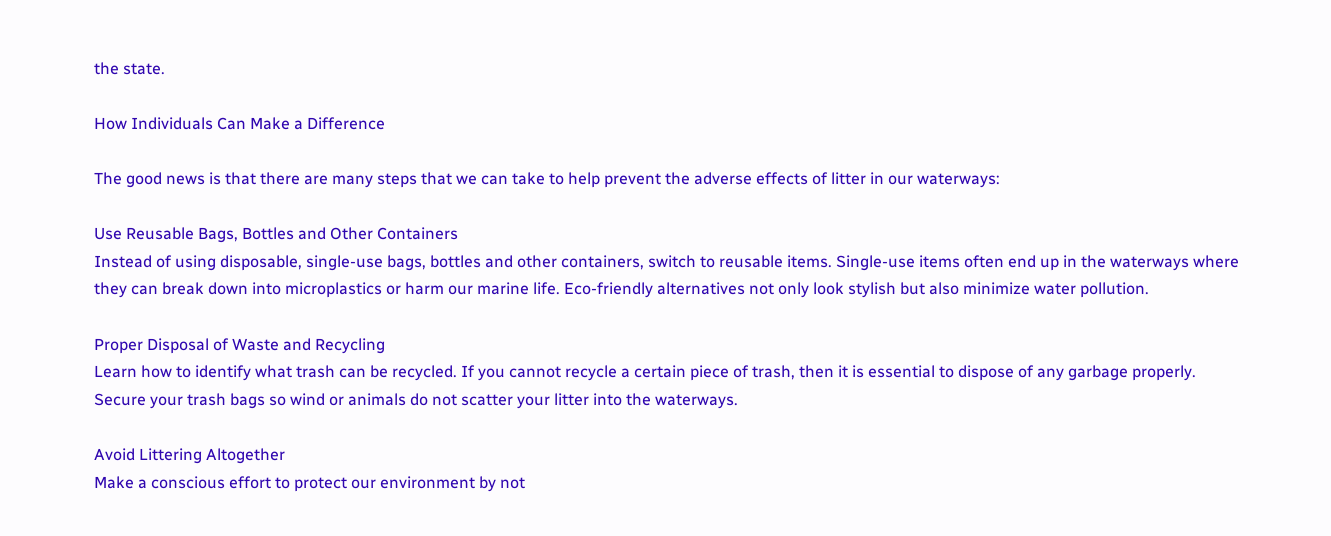the state.

How Individuals Can Make a Difference

The good news is that there are many steps that we can take to help prevent the adverse effects of litter in our waterways:

Use Reusable Bags, Bottles and Other Containers
Instead of using disposable, single-use bags, bottles and other containers, switch to reusable items. Single-use items often end up in the waterways where they can break down into microplastics or harm our marine life. Eco-friendly alternatives not only look stylish but also minimize water pollution.

Proper Disposal of Waste and Recycling
Learn how to identify what trash can be recycled. If you cannot recycle a certain piece of trash, then it is essential to dispose of any garbage properly. Secure your trash bags so wind or animals do not scatter your litter into the waterways.

Avoid Littering Altogether
Make a conscious effort to protect our environment by not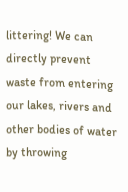littering! We can directly prevent waste from entering our lakes, rivers and other bodies of water by throwing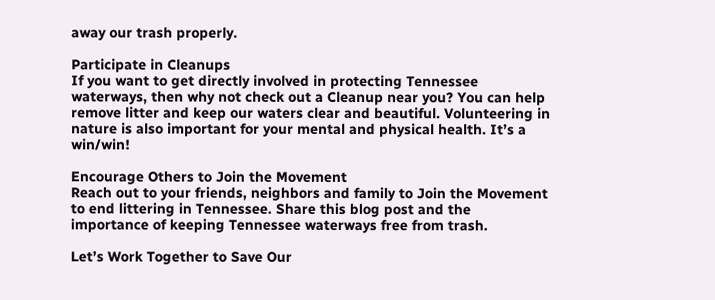away our trash properly.

Participate in Cleanups
If you want to get directly involved in protecting Tennessee waterways, then why not check out a Cleanup near you? You can help remove litter and keep our waters clear and beautiful. Volunteering in nature is also important for your mental and physical health. It’s a win/win!

Encourage Others to Join the Movement
Reach out to your friends, neighbors and family to Join the Movement to end littering in Tennessee. Share this blog post and the importance of keeping Tennessee waterways free from trash.

Let’s Work Together to Save Our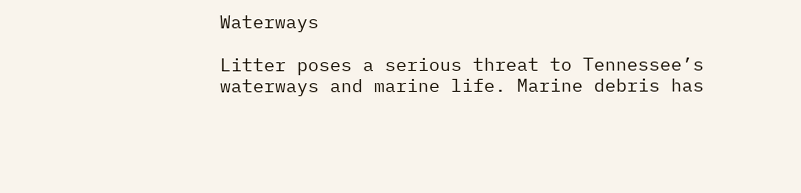Waterways

Litter poses a serious threat to Tennessee’s waterways and marine life. Marine debris has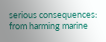serious consequences: from harming marine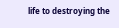life to destroying the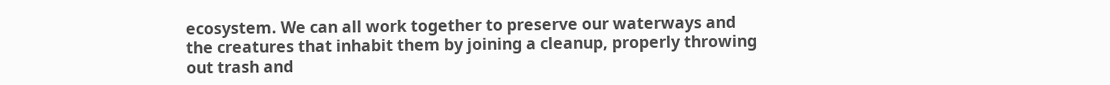ecosystem. We can all work together to preserve our waterways and the creatures that inhabit them by joining a cleanup, properly throwing out trash and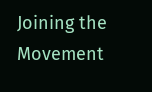Joining the Movement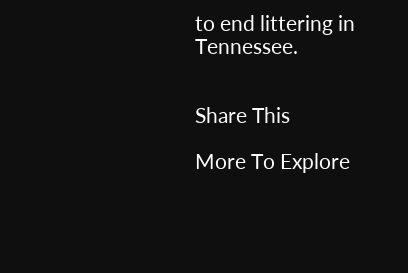to end littering in Tennessee.


Share This

More To Explore